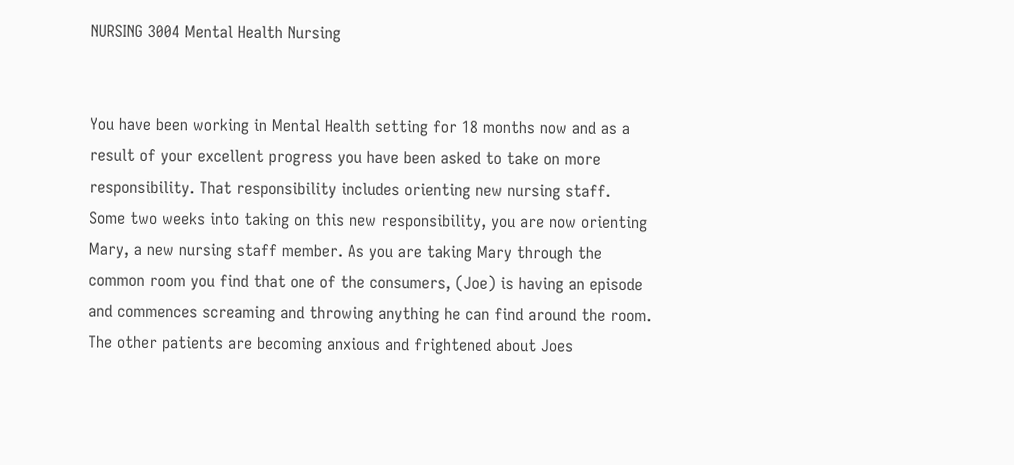NURSING 3004 Mental Health Nursing


You have been working in Mental Health setting for 18 months now and as a result of your excellent progress you have been asked to take on more responsibility. That responsibility includes orienting new nursing staff.
Some two weeks into taking on this new responsibility, you are now orienting Mary, a new nursing staff member. As you are taking Mary through the common room you find that one of the consumers, (Joe) is having an episode and commences screaming and throwing anything he can find around the room.
The other patients are becoming anxious and frightened about Joes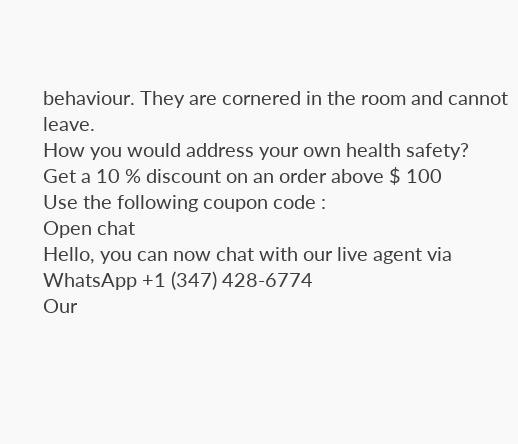behaviour. They are cornered in the room and cannot leave.
How you would address your own health safety?
Get a 10 % discount on an order above $ 100
Use the following coupon code :
Open chat
Hello, you can now chat with our live agent via WhatsApp +1 (347) 428-6774
Our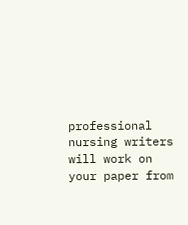professional nursing writers will work on your paper from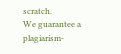scratch.
We guarantee a plagiarism-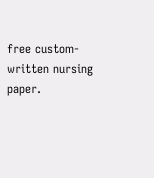free custom-written nursing paper.